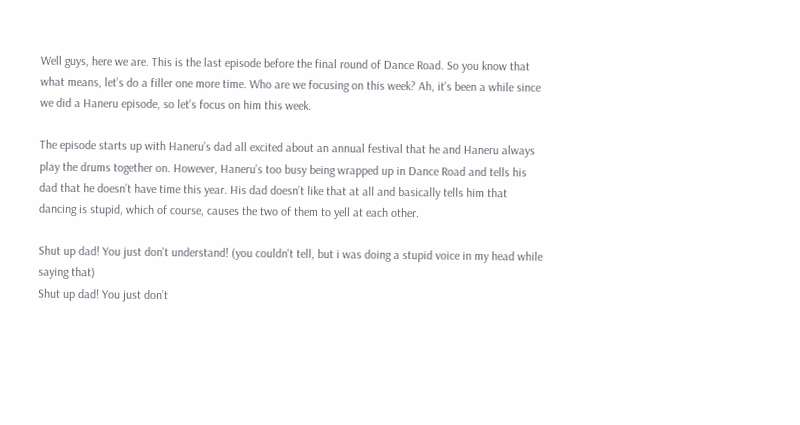Well guys, here we are. This is the last episode before the final round of Dance Road. So you know that what means, let’s do a filler one more time. Who are we focusing on this week? Ah, it’s been a while since we did a Haneru episode, so let’s focus on him this week.

The episode starts up with Haneru’s dad all excited about an annual festival that he and Haneru always play the drums together on. However, Haneru’s too busy being wrapped up in Dance Road and tells his dad that he doesn’t have time this year. His dad doesn’t like that at all and basically tells him that dancing is stupid, which of course, causes the two of them to yell at each other.

Shut up dad! You just don't understand! (you couldn't tell, but i was doing a stupid voice in my head while saying that)
Shut up dad! You just don’t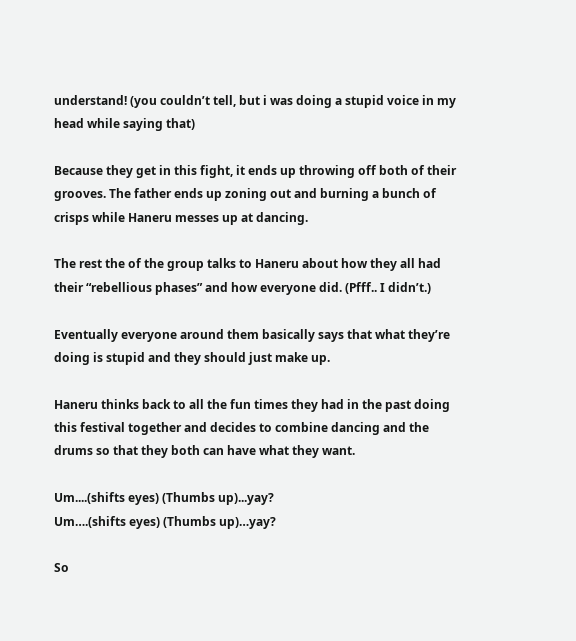understand! (you couldn’t tell, but i was doing a stupid voice in my head while saying that)

Because they get in this fight, it ends up throwing off both of their grooves. The father ends up zoning out and burning a bunch of crisps while Haneru messes up at dancing.

The rest the of the group talks to Haneru about how they all had their “rebellious phases” and how everyone did. (Pfff.. I didn’t.)

Eventually everyone around them basically says that what they’re doing is stupid and they should just make up.

Haneru thinks back to all the fun times they had in the past doing this festival together and decides to combine dancing and the drums so that they both can have what they want.

Um....(shifts eyes) (Thumbs up)...yay?
Um….(shifts eyes) (Thumbs up)…yay?

So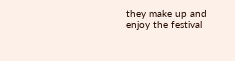they make up and enjoy the festival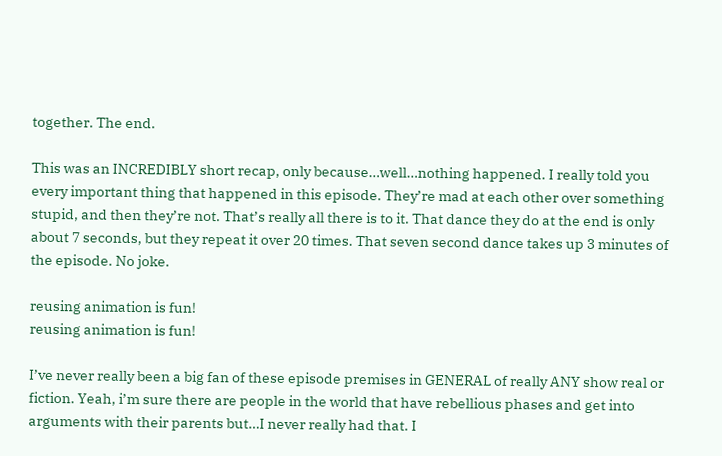together. The end.

This was an INCREDIBLY short recap, only because…well…nothing happened. I really told you every important thing that happened in this episode. They’re mad at each other over something stupid, and then they’re not. That’s really all there is to it. That dance they do at the end is only about 7 seconds, but they repeat it over 20 times. That seven second dance takes up 3 minutes of the episode. No joke.

reusing animation is fun!
reusing animation is fun!

I’ve never really been a big fan of these episode premises in GENERAL of really ANY show real or fiction. Yeah, i’m sure there are people in the world that have rebellious phases and get into arguments with their parents but…I never really had that. I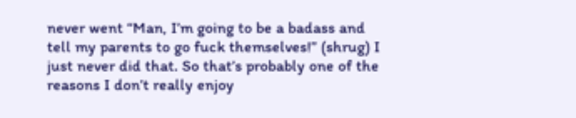never went “Man, I’m going to be a badass and tell my parents to go fuck themselves!” (shrug) I just never did that. So that’s probably one of the reasons I don’t really enjoy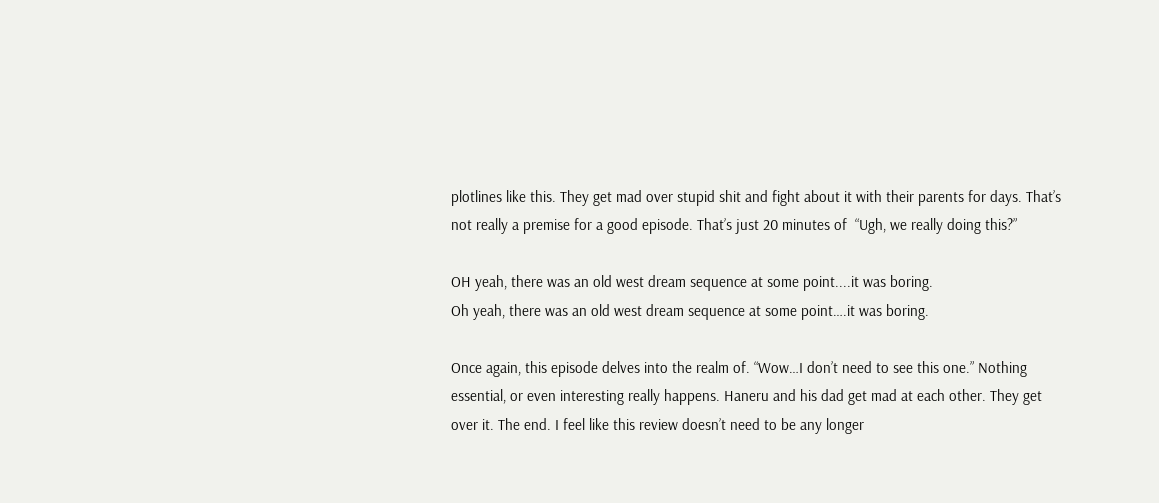plotlines like this. They get mad over stupid shit and fight about it with their parents for days. That’s not really a premise for a good episode. That’s just 20 minutes of  “Ugh, we really doing this?”

OH yeah, there was an old west dream sequence at some point....it was boring.
Oh yeah, there was an old west dream sequence at some point….it was boring.

Once again, this episode delves into the realm of. “Wow…I don’t need to see this one.” Nothing essential, or even interesting really happens. Haneru and his dad get mad at each other. They get over it. The end. I feel like this review doesn’t need to be any longer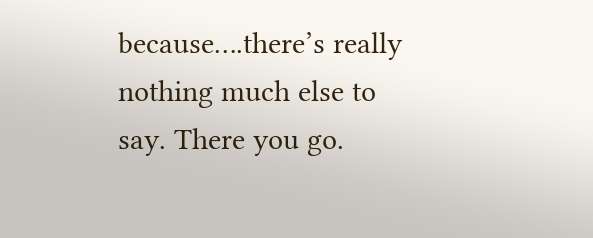because….there’s really nothing much else to say. There you go.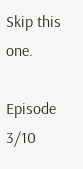Skip this one.

Episode 3/10